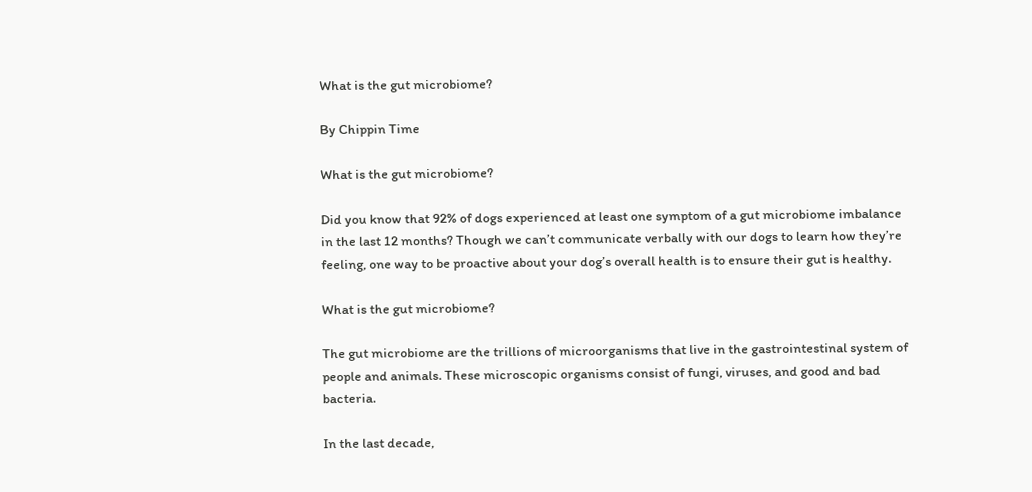What is the gut microbiome?

By Chippin Time

What is the gut microbiome?

Did you know that 92% of dogs experienced at least one symptom of a gut microbiome imbalance in the last 12 months? Though we can’t communicate verbally with our dogs to learn how they’re feeling, one way to be proactive about your dog’s overall health is to ensure their gut is healthy.

What is the gut microbiome?

The gut microbiome are the trillions of microorganisms that live in the gastrointestinal system of people and animals. These microscopic organisms consist of fungi, viruses, and good and bad bacteria.

In the last decade,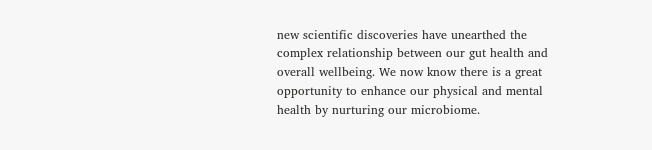new scientific discoveries have unearthed the complex relationship between our gut health and overall wellbeing. We now know there is a great opportunity to enhance our physical and mental health by nurturing our microbiome.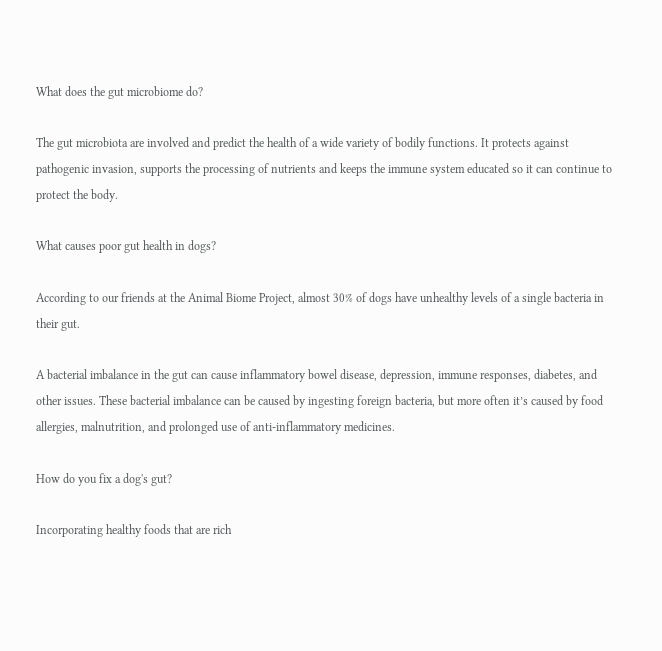What does the gut microbiome do?

The gut microbiota are involved and predict the health of a wide variety of bodily functions. It protects against pathogenic invasion, supports the processing of nutrients and keeps the immune system educated so it can continue to protect the body.

What causes poor gut health in dogs?

According to our friends at the Animal Biome Project, almost 30% of dogs have unhealthy levels of a single bacteria in their gut.

A bacterial imbalance in the gut can cause inflammatory bowel disease, depression, immune responses, diabetes, and other issues. These bacterial imbalance can be caused by ingesting foreign bacteria, but more often it’s caused by food allergies, malnutrition, and prolonged use of anti-inflammatory medicines.

How do you fix a dog's gut?

Incorporating healthy foods that are rich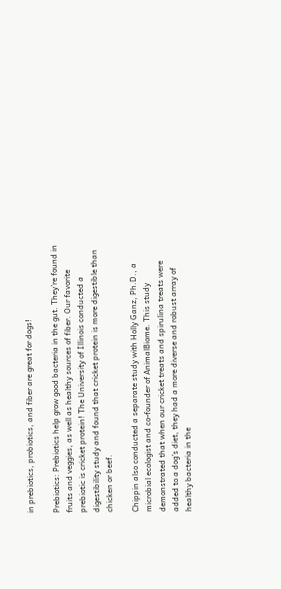in prebiotics, probiotics, and fiber are great for dogs!

Prebiotics: Prebiotics help grow good bacteria in the gut. They’re found in fruits and veggies, as well as healthy sources of fiber. Our favorite prebiotic is cricket protein! The University of Illinois conducted a digestibility study and found that cricket protein is more digestible than chicken or beef.

Chippin also conducted a separate study with Holly Ganz, Ph.D., a microbial ecologist and co-founder of AnimalBiome. This study demonstrated that when our cricket treats and spirulina treats were added to a dog’s diet, they had a more diverse and robust array of healthy bacteria in the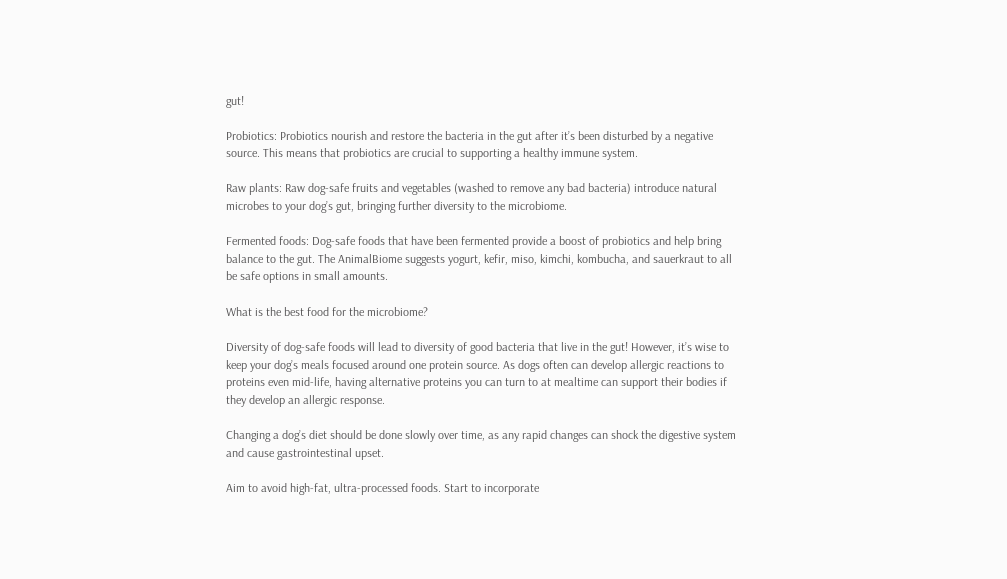gut!

Probiotics: Probiotics nourish and restore the bacteria in the gut after it’s been disturbed by a negative source. This means that probiotics are crucial to supporting a healthy immune system.

Raw plants: Raw dog-safe fruits and vegetables (washed to remove any bad bacteria) introduce natural microbes to your dog’s gut, bringing further diversity to the microbiome.

Fermented foods: Dog-safe foods that have been fermented provide a boost of probiotics and help bring balance to the gut. The AnimalBiome suggests yogurt, kefir, miso, kimchi, kombucha, and sauerkraut to all be safe options in small amounts.

What is the best food for the microbiome?

Diversity of dog-safe foods will lead to diversity of good bacteria that live in the gut! However, it’s wise to keep your dog’s meals focused around one protein source. As dogs often can develop allergic reactions to proteins even mid-life, having alternative proteins you can turn to at mealtime can support their bodies if they develop an allergic response.

Changing a dog’s diet should be done slowly over time, as any rapid changes can shock the digestive system and cause gastrointestinal upset.

Aim to avoid high-fat, ultra-processed foods. Start to incorporate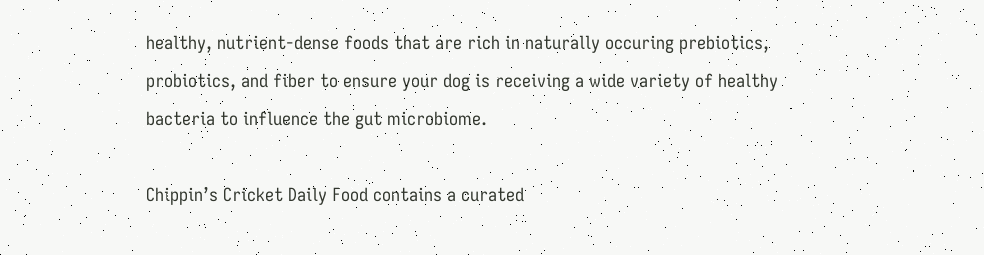healthy, nutrient-dense foods that are rich in naturally occuring prebiotics, probiotics, and fiber to ensure your dog is receiving a wide variety of healthy bacteria to influence the gut microbiome.

Chippin’s Cricket Daily Food contains a curated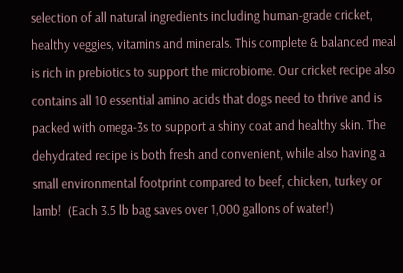selection of all natural ingredients including human-grade cricket, healthy veggies, vitamins and minerals. This complete & balanced meal is rich in prebiotics to support the microbiome. Our cricket recipe also contains all 10 essential amino acids that dogs need to thrive and is packed with omega-3s to support a shiny coat and healthy skin. The dehydrated recipe is both fresh and convenient, while also having a small environmental footprint compared to beef, chicken, turkey or lamb!  (Each 3.5 lb bag saves over 1,000 gallons of water!)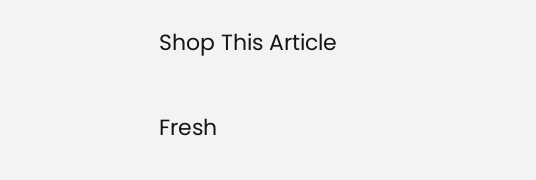Shop This Article

Fresh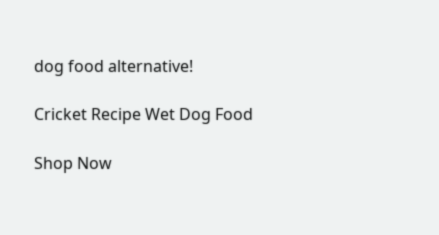dog food alternative!

Cricket Recipe Wet Dog Food

Shop Now